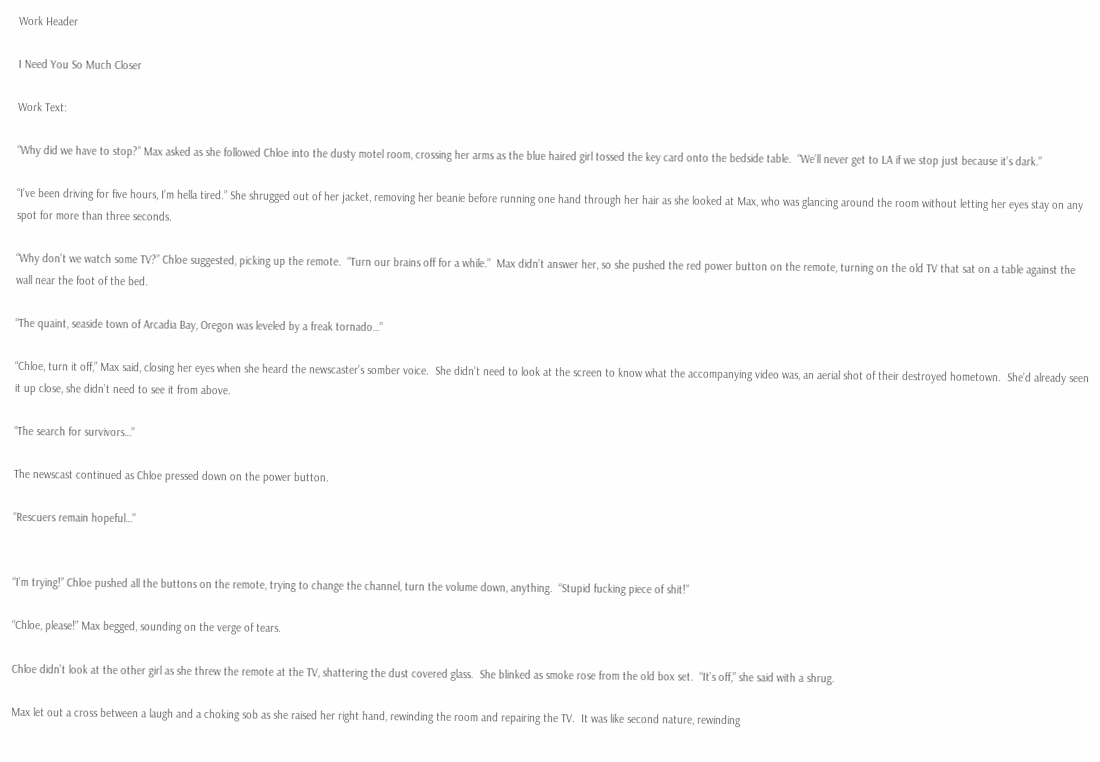Work Header

I Need You So Much Closer

Work Text:

“Why did we have to stop?” Max asked as she followed Chloe into the dusty motel room, crossing her arms as the blue haired girl tossed the key card onto the bedside table.  “We’ll never get to LA if we stop just because it’s dark.”

“I’ve been driving for five hours, I’m hella tired.” She shrugged out of her jacket, removing her beanie before running one hand through her hair as she looked at Max, who was glancing around the room without letting her eyes stay on any spot for more than three seconds.

“Why don’t we watch some TV?” Chloe suggested, picking up the remote.  “Turn our brains off for a while.”  Max didn’t answer her, so she pushed the red power button on the remote, turning on the old TV that sat on a table against the wall near the foot of the bed.

“The quaint, seaside town of Arcadia Bay, Oregon was leveled by a freak tornado…”

“Chloe, turn it off,” Max said, closing her eyes when she heard the newscaster’s somber voice.  She didn’t need to look at the screen to know what the accompanying video was, an aerial shot of their destroyed hometown.  She’d already seen it up close, she didn’t need to see it from above.

“The search for survivors…”

The newscast continued as Chloe pressed down on the power button.

“Rescuers remain hopeful…”


“I’m trying!” Chloe pushed all the buttons on the remote, trying to change the channel, turn the volume down, anything.  “Stupid fucking piece of shit!”

“Chloe, please!” Max begged, sounding on the verge of tears.

Chloe didn’t look at the other girl as she threw the remote at the TV, shattering the dust covered glass.  She blinked as smoke rose from the old box set.  “It’s off,” she said with a shrug.

Max let out a cross between a laugh and a choking sob as she raised her right hand, rewinding the room and repairing the TV.  It was like second nature, rewinding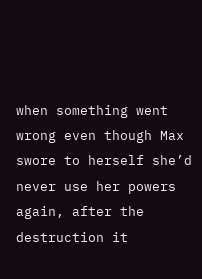when something went wrong even though Max swore to herself she’d never use her powers again, after the destruction it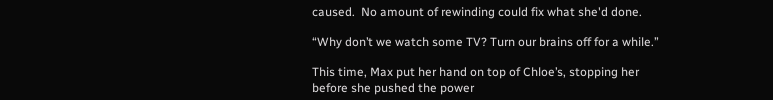caused.  No amount of rewinding could fix what she'd done.

“Why don’t we watch some TV? Turn our brains off for a while.”

This time, Max put her hand on top of Chloe’s, stopping her before she pushed the power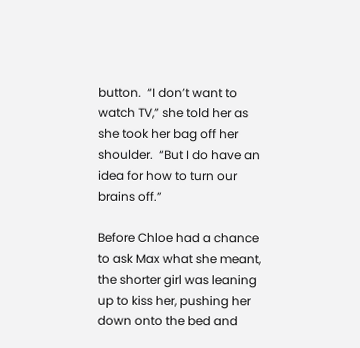button.  “I don’t want to watch TV,” she told her as she took her bag off her shoulder.  “But I do have an idea for how to turn our brains off.”

Before Chloe had a chance to ask Max what she meant, the shorter girl was leaning up to kiss her, pushing her down onto the bed and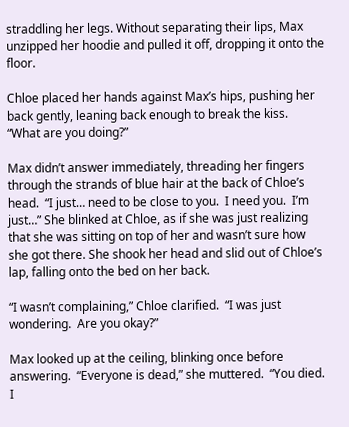straddling her legs. Without separating their lips, Max unzipped her hoodie and pulled it off, dropping it onto the floor.

Chloe placed her hands against Max’s hips, pushing her back gently, leaning back enough to break the kiss.  “What are you doing?”

Max didn’t answer immediately, threading her fingers through the strands of blue hair at the back of Chloe’s head.  “I just… need to be close to you.  I need you.  I’m just…” She blinked at Chloe, as if she was just realizing that she was sitting on top of her and wasn’t sure how she got there. She shook her head and slid out of Chloe’s lap, falling onto the bed on her back.

“I wasn’t complaining,” Chloe clarified.  “I was just wondering.  Are you okay?”

Max looked up at the ceiling, blinking once before answering.  “Everyone is dead,” she muttered.  “You died.  I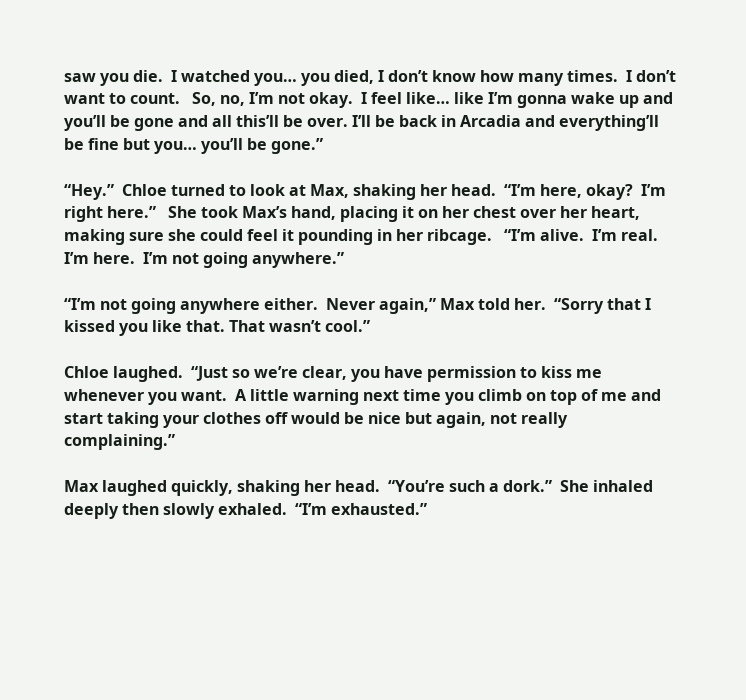saw you die.  I watched you… you died, I don’t know how many times.  I don’t want to count.   So, no, I’m not okay.  I feel like… like I’m gonna wake up and you’ll be gone and all this’ll be over. I’ll be back in Arcadia and everything’ll be fine but you… you’ll be gone.”

“Hey.”  Chloe turned to look at Max, shaking her head.  “I’m here, okay?  I’m right here.”   She took Max’s hand, placing it on her chest over her heart, making sure she could feel it pounding in her ribcage.   “I’m alive.  I’m real.  I’m here.  I’m not going anywhere.”

“I’m not going anywhere either.  Never again,” Max told her.  “Sorry that I kissed you like that. That wasn’t cool.”

Chloe laughed.  “Just so we’re clear, you have permission to kiss me whenever you want.  A little warning next time you climb on top of me and start taking your clothes off would be nice but again, not really complaining.”

Max laughed quickly, shaking her head.  “You’re such a dork.”  She inhaled deeply then slowly exhaled.  “I’m exhausted.”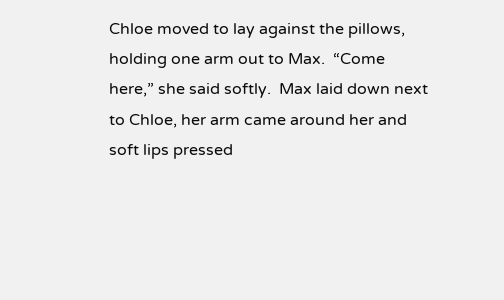Chloe moved to lay against the pillows, holding one arm out to Max.  “Come here,” she said softly.  Max laid down next to Chloe, her arm came around her and soft lips pressed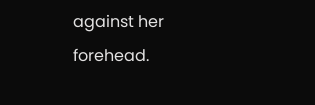against her forehead.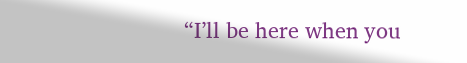“I’ll be here when you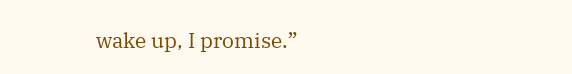wake up, I promise.”